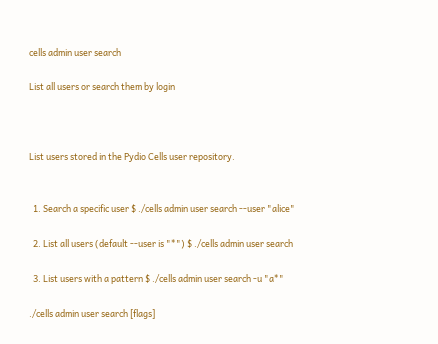cells admin user search

List all users or search them by login



List users stored in the Pydio Cells user repository.


  1. Search a specific user $ ./cells admin user search --user "alice"

  2. List all users (default --user is "*") $ ./cells admin user search

  3. List users with a pattern $ ./cells admin user search -u "a*"

./cells admin user search [flags]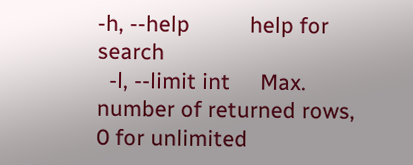-h, --help          help for search
  -l, --limit int     Max. number of returned rows, 0 for unlimited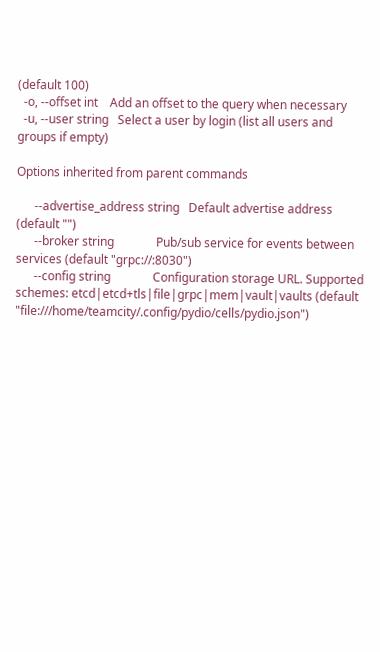(default 100)
  -o, --offset int    Add an offset to the query when necessary
  -u, --user string   Select a user by login (list all users and groups if empty)

Options inherited from parent commands

      --advertise_address string   Default advertise address (default "")
      --broker string              Pub/sub service for events between services (default "grpc://:8030")
      --config string              Configuration storage URL. Supported schemes: etcd|etcd+tls|file|grpc|mem|vault|vaults (default "file:///home/teamcity/.config/pydio/cells/pydio.json")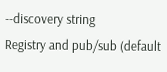--discovery string           Registry and pub/sub (default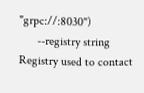"grpc://:8030")
      --registry string            Registry used to contact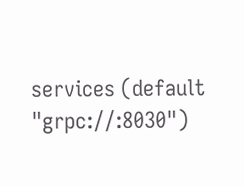services (default "grpc://:8030")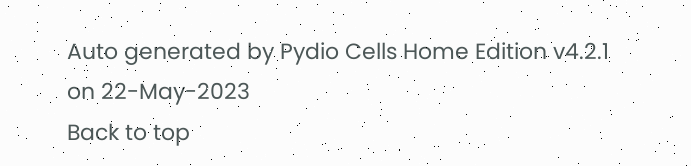Auto generated by Pydio Cells Home Edition v4.2.1 on 22-May-2023
Back to top